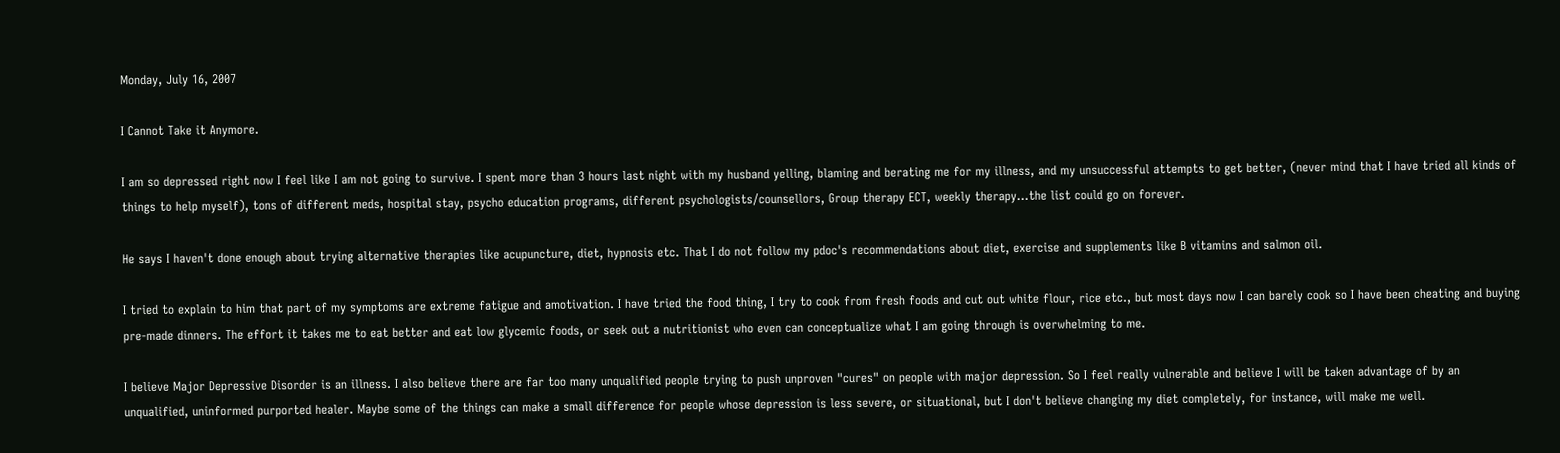Monday, July 16, 2007

I Cannot Take it Anymore.

I am so depressed right now I feel like I am not going to survive. I spent more than 3 hours last night with my husband yelling, blaming and berating me for my illness, and my unsuccessful attempts to get better, (never mind that I have tried all kinds of things to help myself), tons of different meds, hospital stay, psycho education programs, different psychologists/counsellors, Group therapy ECT, weekly therapy...the list could go on forever.

He says I haven't done enough about trying alternative therapies like acupuncture, diet, hypnosis etc. That I do not follow my pdoc's recommendations about diet, exercise and supplements like B vitamins and salmon oil.

I tried to explain to him that part of my symptoms are extreme fatigue and amotivation. I have tried the food thing, I try to cook from fresh foods and cut out white flour, rice etc., but most days now I can barely cook so I have been cheating and buying pre-made dinners. The effort it takes me to eat better and eat low glycemic foods, or seek out a nutritionist who even can conceptualize what I am going through is overwhelming to me.

I believe Major Depressive Disorder is an illness. I also believe there are far too many unqualified people trying to push unproven "cures" on people with major depression. So I feel really vulnerable and believe I will be taken advantage of by an unqualified, uninformed purported healer. Maybe some of the things can make a small difference for people whose depression is less severe, or situational, but I don't believe changing my diet completely, for instance, will make me well.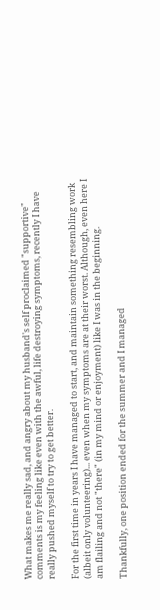What makes me really sad, and angry about my husband's self proclaimed "supportive" comments is my feeling like even with the awful, life destroying symptoms, recently I have really pushed myself to try to get better.

For the first time in years I have managed to start, and maintain something resembling work (albeit only volunteering)... even when my symptoms are at their worst. Although, even here I am flailing and not "there" (in my mind or enjoyment) like I was in the beginning.

Thankfully, one position ended for the summer and I managed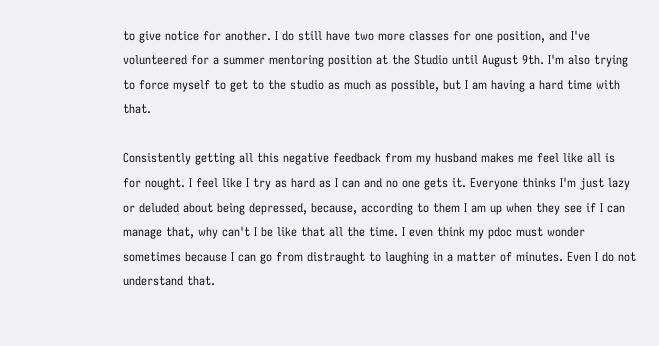to give notice for another. I do still have two more classes for one position, and I've volunteered for a summer mentoring position at the Studio until August 9th. I'm also trying to force myself to get to the studio as much as possible, but I am having a hard time with that.

Consistently getting all this negative feedback from my husband makes me feel like all is for nought. I feel like I try as hard as I can and no one gets it. Everyone thinks I'm just lazy or deluded about being depressed, because, according to them I am up when they see if I can manage that, why can't I be like that all the time. I even think my pdoc must wonder sometimes because I can go from distraught to laughing in a matter of minutes. Even I do not understand that.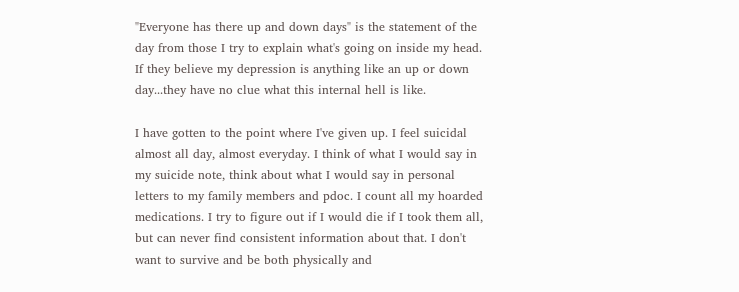"Everyone has there up and down days" is the statement of the day from those I try to explain what's going on inside my head. If they believe my depression is anything like an up or down day...they have no clue what this internal hell is like.

I have gotten to the point where I've given up. I feel suicidal almost all day, almost everyday. I think of what I would say in my suicide note, think about what I would say in personal letters to my family members and pdoc. I count all my hoarded medications. I try to figure out if I would die if I took them all, but can never find consistent information about that. I don't want to survive and be both physically and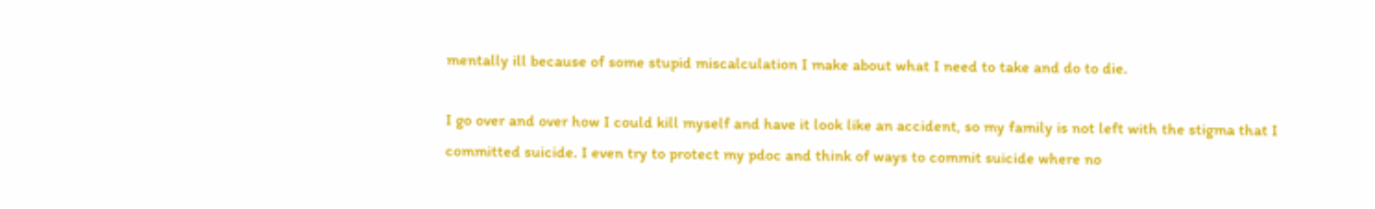mentally ill because of some stupid miscalculation I make about what I need to take and do to die.

I go over and over how I could kill myself and have it look like an accident, so my family is not left with the stigma that I committed suicide. I even try to protect my pdoc and think of ways to commit suicide where no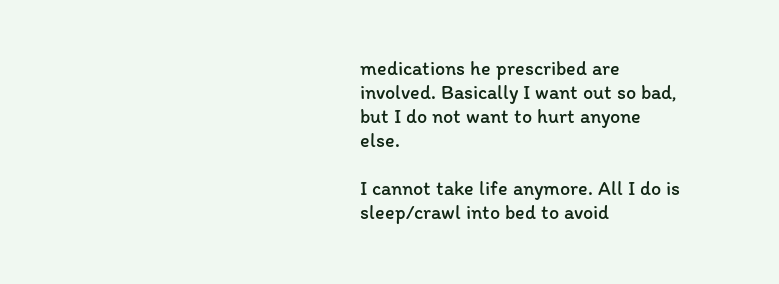medications he prescribed are involved. Basically I want out so bad, but I do not want to hurt anyone else.

I cannot take life anymore. All I do is sleep/crawl into bed to avoid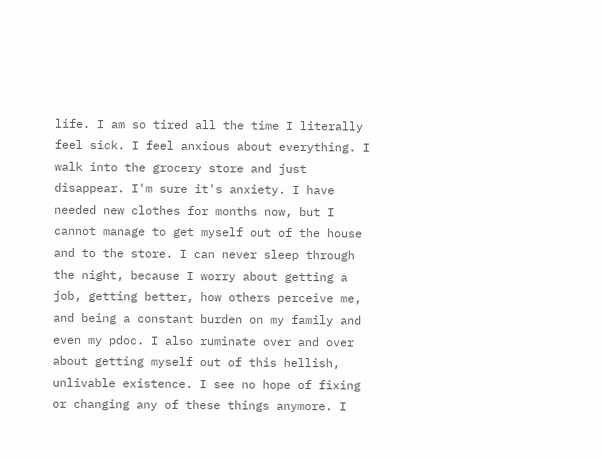life. I am so tired all the time I literally feel sick. I feel anxious about everything. I walk into the grocery store and just disappear. I'm sure it's anxiety. I have needed new clothes for months now, but I cannot manage to get myself out of the house and to the store. I can never sleep through the night, because I worry about getting a job, getting better, how others perceive me, and being a constant burden on my family and even my pdoc. I also ruminate over and over about getting myself out of this hellish, unlivable existence. I see no hope of fixing or changing any of these things anymore. I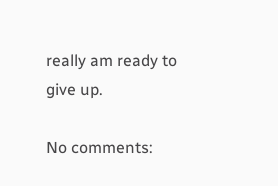really am ready to give up.

No comments: